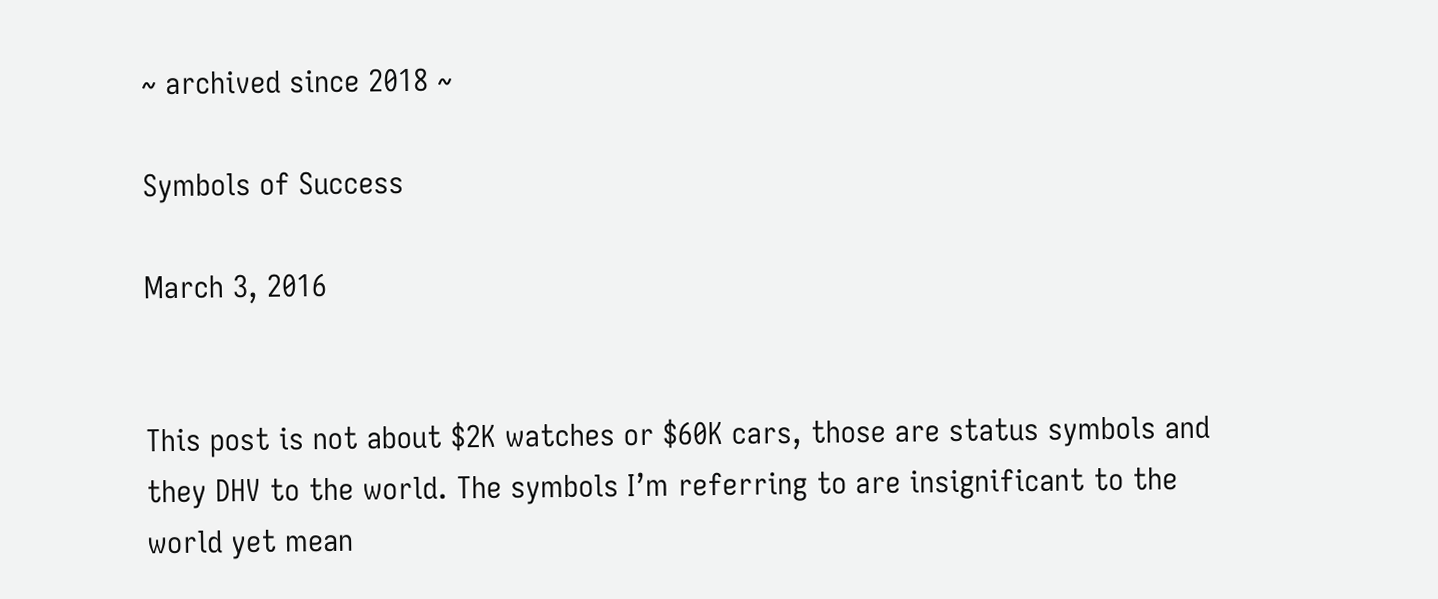~ archived since 2018 ~

Symbols of Success

March 3, 2016


This post is not about $2K watches or $60K cars, those are status symbols and they DHV to the world. The symbols I’m referring to are insignificant to the world yet mean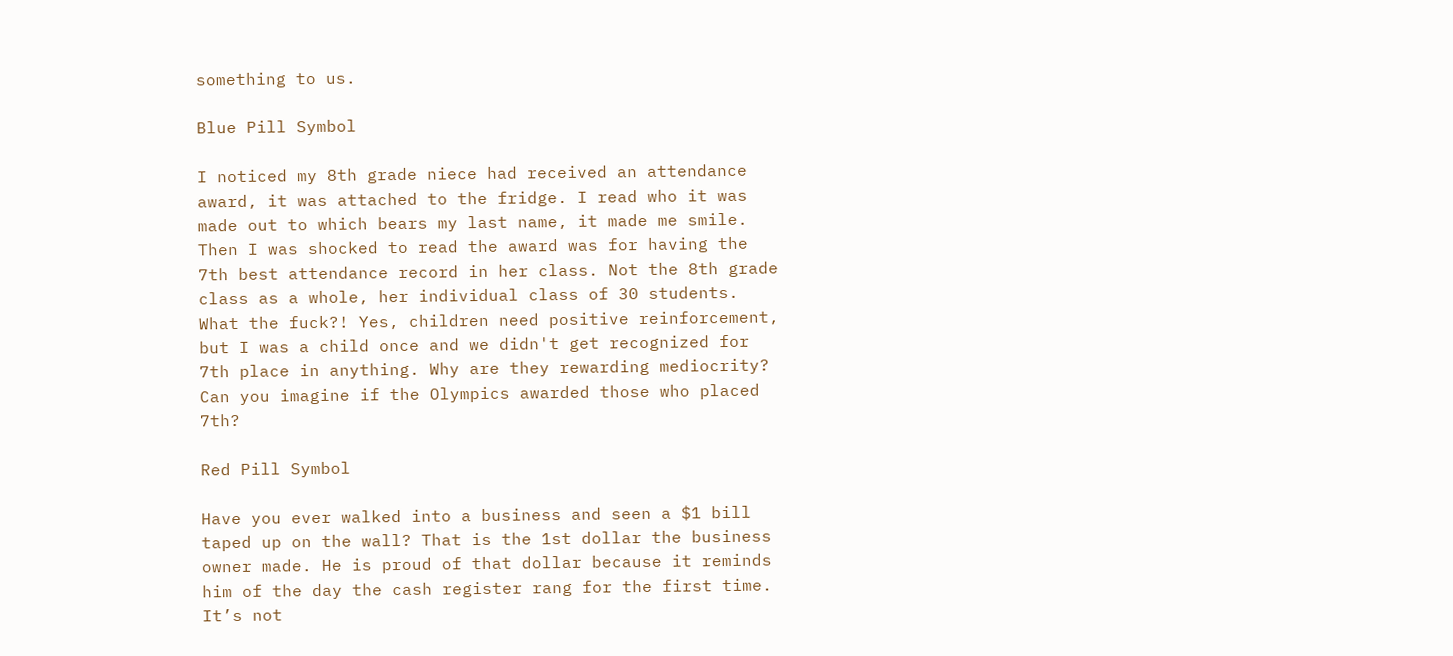something to us.

Blue Pill Symbol

I noticed my 8th grade niece had received an attendance award, it was attached to the fridge. I read who it was made out to which bears my last name, it made me smile. Then I was shocked to read the award was for having the 7th best attendance record in her class. Not the 8th grade class as a whole, her individual class of 30 students. What the fuck?! Yes, children need positive reinforcement, but I was a child once and we didn't get recognized for 7th place in anything. Why are they rewarding mediocrity? Can you imagine if the Olympics awarded those who placed 7th?

Red Pill Symbol

Have you ever walked into a business and seen a $1 bill taped up on the wall? That is the 1st dollar the business owner made. He is proud of that dollar because it reminds him of the day the cash register rang for the first time. It’s not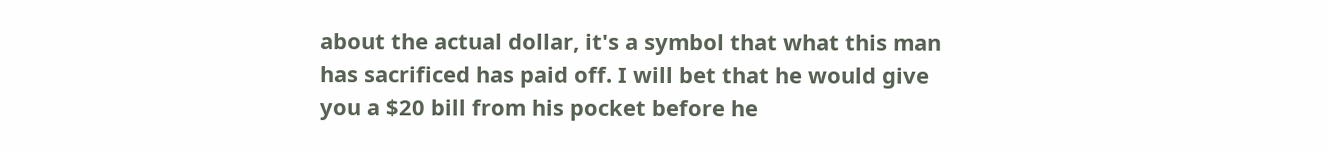about the actual dollar, it's a symbol that what this man has sacrificed has paid off. I will bet that he would give you a $20 bill from his pocket before he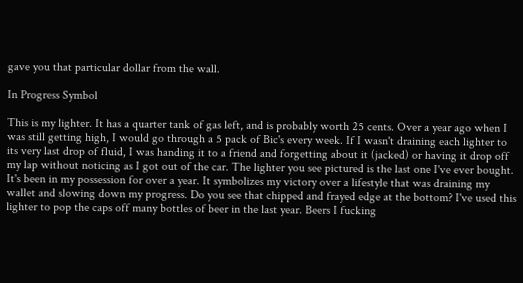gave you that particular dollar from the wall.

In Progress Symbol

This is my lighter. It has a quarter tank of gas left, and is probably worth 25 cents. Over a year ago when I was still getting high, I would go through a 5 pack of Bic's every week. If I wasn't draining each lighter to its very last drop of fluid, I was handing it to a friend and forgetting about it (jacked) or having it drop off my lap without noticing as I got out of the car. The lighter you see pictured is the last one I've ever bought. It's been in my possession for over a year. It symbolizes my victory over a lifestyle that was draining my wallet and slowing down my progress. Do you see that chipped and frayed edge at the bottom? I've used this lighter to pop the caps off many bottles of beer in the last year. Beers I fucking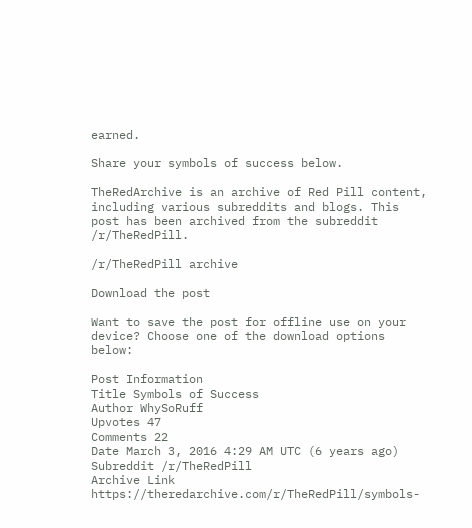earned.

Share your symbols of success below.

TheRedArchive is an archive of Red Pill content, including various subreddits and blogs. This post has been archived from the subreddit /r/TheRedPill.

/r/TheRedPill archive

Download the post

Want to save the post for offline use on your device? Choose one of the download options below:

Post Information
Title Symbols of Success
Author WhySoRuff
Upvotes 47
Comments 22
Date March 3, 2016 4:29 AM UTC (6 years ago)
Subreddit /r/TheRedPill
Archive Link https://theredarchive.com/r/TheRedPill/symbols-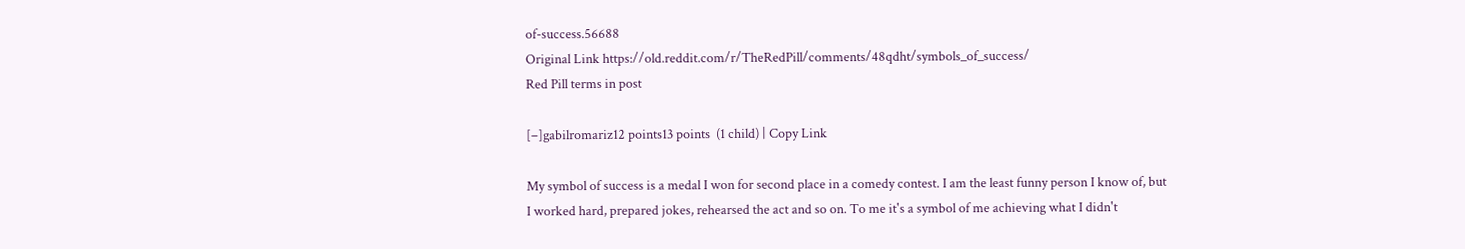of-success.56688
Original Link https://old.reddit.com/r/TheRedPill/comments/48qdht/symbols_of_success/
Red Pill terms in post

[–]gabilromariz12 points13 points  (1 child) | Copy Link

My symbol of success is a medal I won for second place in a comedy contest. I am the least funny person I know of, but I worked hard, prepared jokes, rehearsed the act and so on. To me it's a symbol of me achieving what I didn't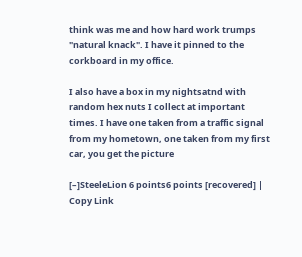think was me and how hard work trumps "natural knack". I have it pinned to the corkboard in my office.

I also have a box in my nightsatnd with random hex nuts I collect at important times. I have one taken from a traffic signal from my hometown, one taken from my first car, you get the picture

[–]SteeleLion 6 points6 points [recovered] | Copy Link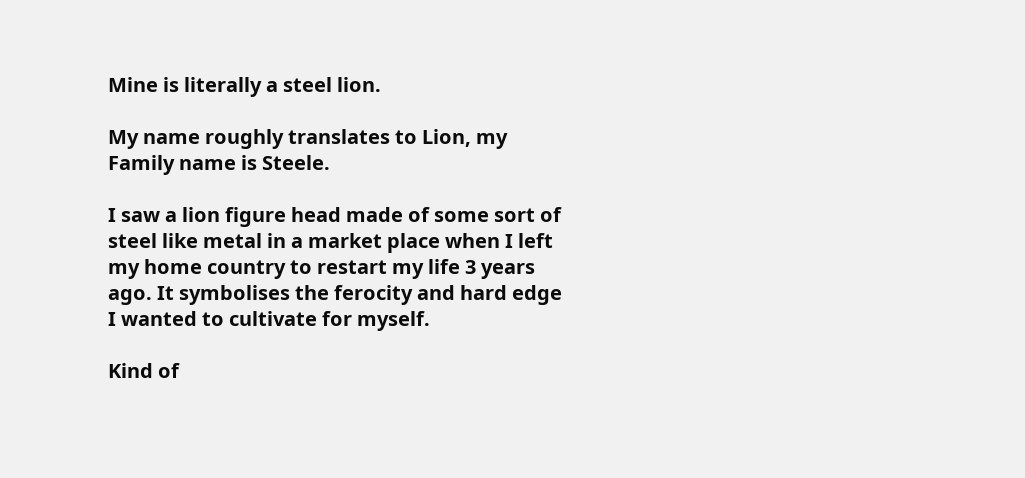Mine is literally a steel lion.

My name roughly translates to Lion, my Family name is Steele.

I saw a lion figure head made of some sort of steel like metal in a market place when I left my home country to restart my life 3 years ago. It symbolises the ferocity and hard edge I wanted to cultivate for myself.

Kind of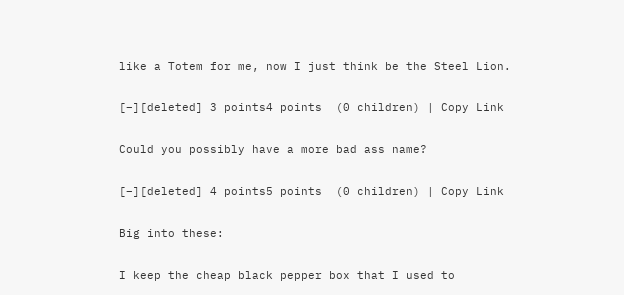like a Totem for me, now I just think be the Steel Lion.

[–][deleted] 3 points4 points  (0 children) | Copy Link

Could you possibly have a more bad ass name?

[–][deleted] 4 points5 points  (0 children) | Copy Link

Big into these:

I keep the cheap black pepper box that I used to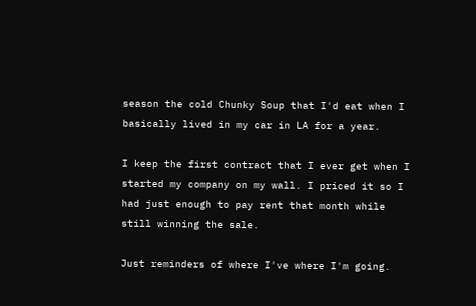season the cold Chunky Soup that I'd eat when I basically lived in my car in LA for a year.

I keep the first contract that I ever get when I started my company on my wall. I priced it so I had just enough to pay rent that month while still winning the sale.

Just reminders of where I've where I'm going.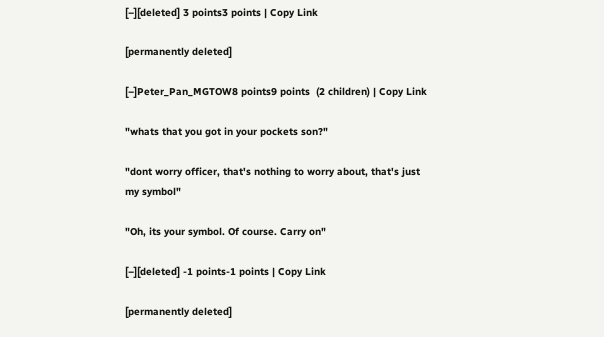[–][deleted] 3 points3 points | Copy Link

[permanently deleted]

[–]Peter_Pan_MGTOW8 points9 points  (2 children) | Copy Link

"whats that you got in your pockets son?"

"dont worry officer, that's nothing to worry about, that's just my symbol"

"Oh, its your symbol. Of course. Carry on"

[–][deleted] -1 points-1 points | Copy Link

[permanently deleted]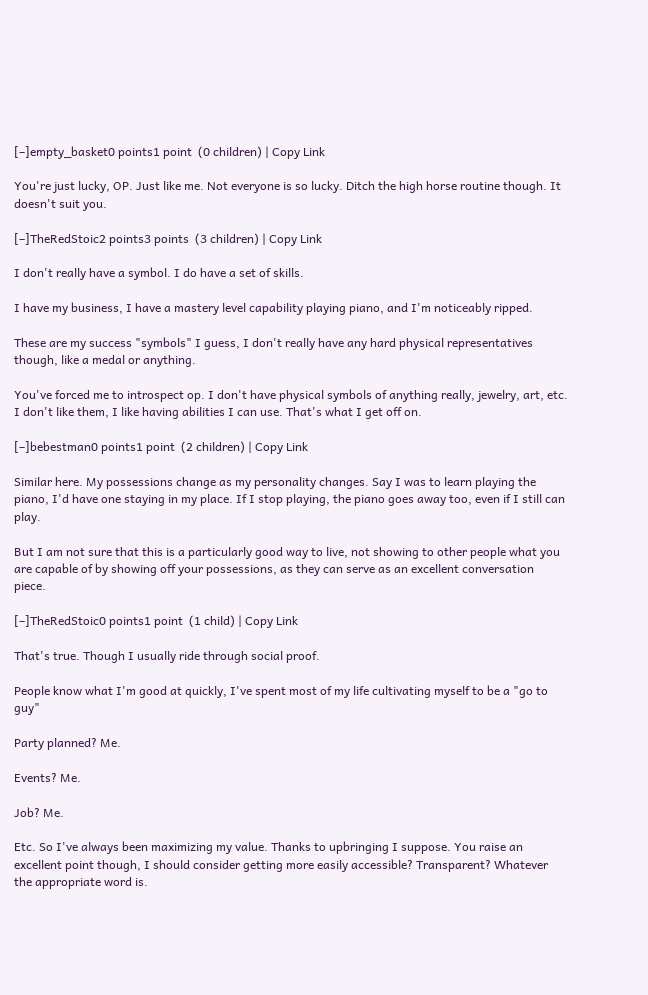[–]empty_basket0 points1 point  (0 children) | Copy Link

You're just lucky, OP. Just like me. Not everyone is so lucky. Ditch the high horse routine though. It doesn't suit you.

[–]TheRedStoic2 points3 points  (3 children) | Copy Link

I don't really have a symbol. I do have a set of skills.

I have my business, I have a mastery level capability playing piano, and I'm noticeably ripped.

These are my success "symbols" I guess, I don't really have any hard physical representatives though, like a medal or anything.

You've forced me to introspect op. I don't have physical symbols of anything really, jewelry, art, etc. I don't like them, I like having abilities I can use. That's what I get off on.

[–]bebestman0 points1 point  (2 children) | Copy Link

Similar here. My possessions change as my personality changes. Say I was to learn playing the piano, I'd have one staying in my place. If I stop playing, the piano goes away too, even if I still can play.

But I am not sure that this is a particularly good way to live, not showing to other people what you are capable of by showing off your possessions, as they can serve as an excellent conversation piece.

[–]TheRedStoic0 points1 point  (1 child) | Copy Link

That's true. Though I usually ride through social proof.

People know what I'm good at quickly, I've spent most of my life cultivating myself to be a "go to guy"

Party planned? Me.

Events? Me.

Job? Me.

Etc. So I've always been maximizing my value. Thanks to upbringing I suppose. You raise an excellent point though, I should consider getting more easily accessible? Transparent? Whatever the appropriate word is.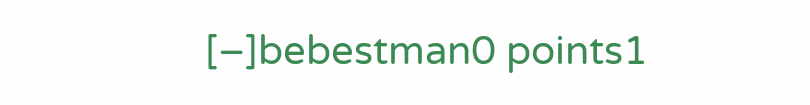[–]bebestman0 points1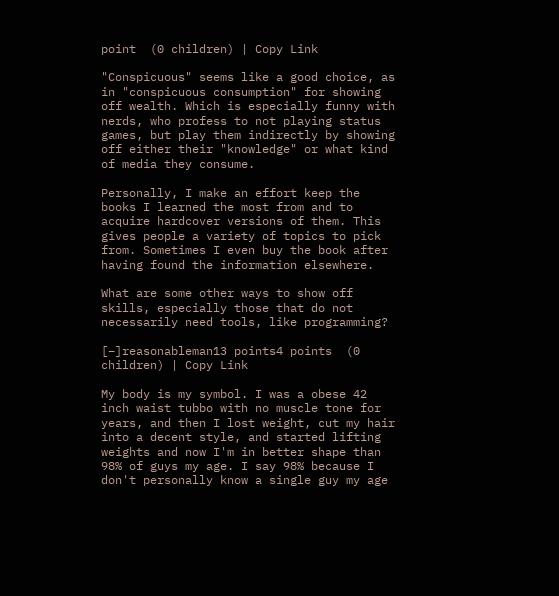point  (0 children) | Copy Link

"Conspicuous" seems like a good choice, as in "conspicuous consumption" for showing off wealth. Which is especially funny with nerds, who profess to not playing status games, but play them indirectly by showing off either their "knowledge" or what kind of media they consume.

Personally, I make an effort keep the books I learned the most from and to acquire hardcover versions of them. This gives people a variety of topics to pick from. Sometimes I even buy the book after having found the information elsewhere.

What are some other ways to show off skills, especially those that do not necessarily need tools, like programming?

[–]reasonableman13 points4 points  (0 children) | Copy Link

My body is my symbol. I was a obese 42 inch waist tubbo with no muscle tone for years, and then I lost weight, cut my hair into a decent style, and started lifting weights and now I'm in better shape than 98% of guys my age. I say 98% because I don't personally know a single guy my age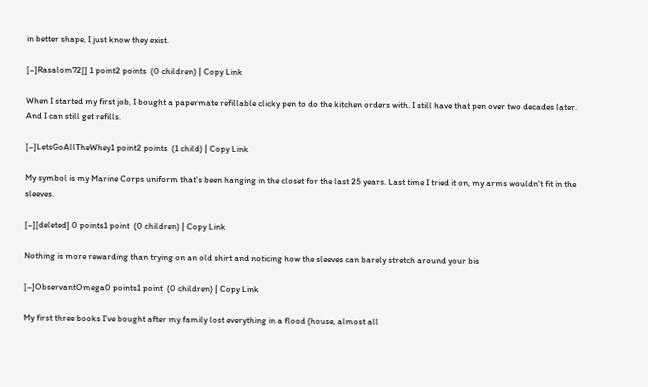in better shape, I just know they exist.

[–]Rasalom72[] 1 point2 points  (0 children) | Copy Link

When I started my first job, I bought a papermate refillable clicky pen to do the kitchen orders with. I still have that pen over two decades later. And I can still get refills.

[–]LetsGoAllTheWhey1 point2 points  (1 child) | Copy Link

My symbol is my Marine Corps uniform that's been hanging in the closet for the last 25 years. Last time I tried it on, my arms wouldn't fit in the sleeves.

[–][deleted] 0 points1 point  (0 children) | Copy Link

Nothing is more rewarding than trying on an old shirt and noticing how the sleeves can barely stretch around your bis

[–]ObservantOmega0 points1 point  (0 children) | Copy Link

My first three books I've bought after my family lost everything in a flood (house, almost all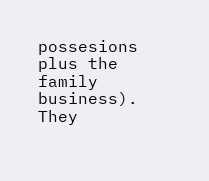possesions plus the family business). They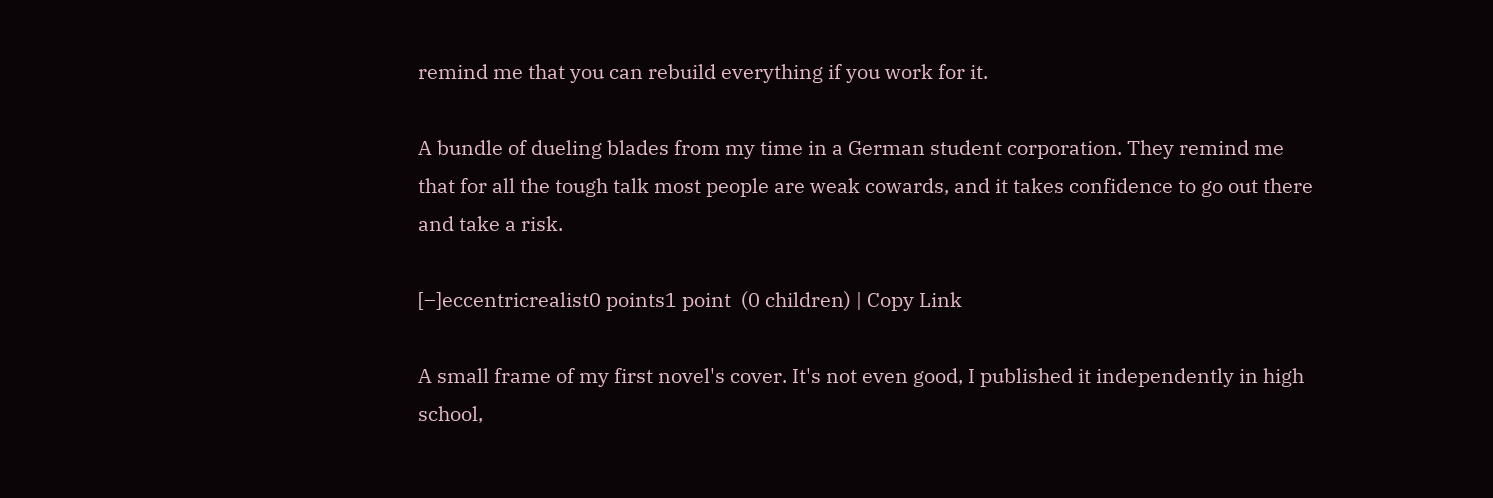remind me that you can rebuild everything if you work for it.

A bundle of dueling blades from my time in a German student corporation. They remind me that for all the tough talk most people are weak cowards, and it takes confidence to go out there and take a risk.

[–]eccentricrealist0 points1 point  (0 children) | Copy Link

A small frame of my first novel's cover. It's not even good, I published it independently in high school,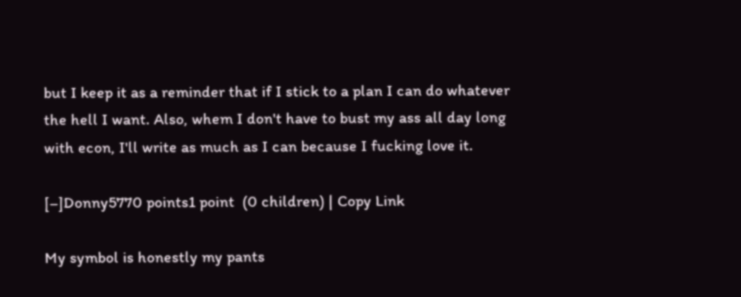but I keep it as a reminder that if I stick to a plan I can do whatever the hell I want. Also, whem I don't have to bust my ass all day long with econ, I'll write as much as I can because I fucking love it.

[–]Donny5770 points1 point  (0 children) | Copy Link

My symbol is honestly my pants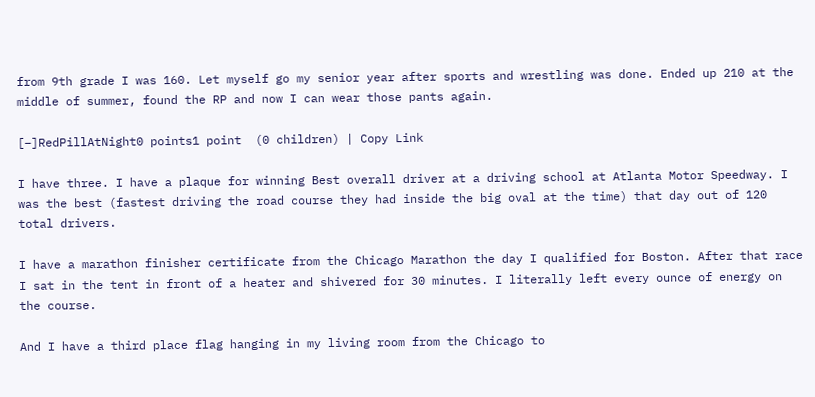from 9th grade I was 160. Let myself go my senior year after sports and wrestling was done. Ended up 210 at the middle of summer, found the RP and now I can wear those pants again.

[–]RedPillAtNight0 points1 point  (0 children) | Copy Link

I have three. I have a plaque for winning Best overall driver at a driving school at Atlanta Motor Speedway. I was the best (fastest driving the road course they had inside the big oval at the time) that day out of 120 total drivers.

I have a marathon finisher certificate from the Chicago Marathon the day I qualified for Boston. After that race I sat in the tent in front of a heater and shivered for 30 minutes. I literally left every ounce of energy on the course.

And I have a third place flag hanging in my living room from the Chicago to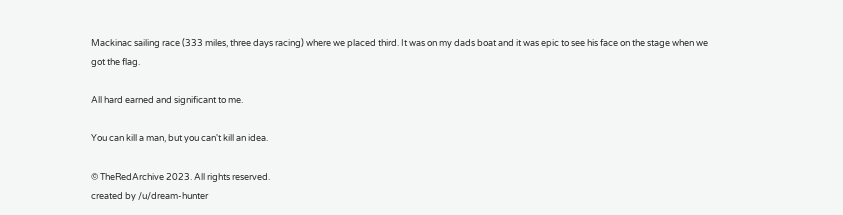Mackinac sailing race (333 miles, three days racing) where we placed third. It was on my dads boat and it was epic to see his face on the stage when we got the flag.

All hard earned and significant to me.

You can kill a man, but you can't kill an idea.

© TheRedArchive 2023. All rights reserved.
created by /u/dream-hunter